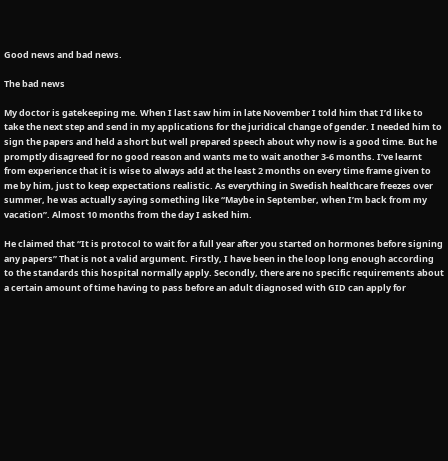Good news and bad news.

The bad news

My doctor is gatekeeping me. When I last saw him in late November I told him that I’d like to take the next step and send in my applications for the juridical change of gender. I needed him to sign the papers and held a short but well prepared speech about why now is a good time. But he promptly disagreed for no good reason and wants me to wait another 3-6 months. I’ve learnt from experience that it is wise to always add at the least 2 months on every time frame given to me by him, just to keep expectations realistic. As everything in Swedish healthcare freezes over summer, he was actually saying something like “Maybe in September, when I’m back from my vacation”. Almost 10 months from the day I asked him.

He claimed that “It is protocol to wait for a full year after you started on hormones before signing any papers” That is not a valid argument. Firstly, I have been in the loop long enough according to the standards this hospital normally apply. Secondly, there are no specific requirements about a certain amount of time having to pass before an adult diagnosed with GID can apply for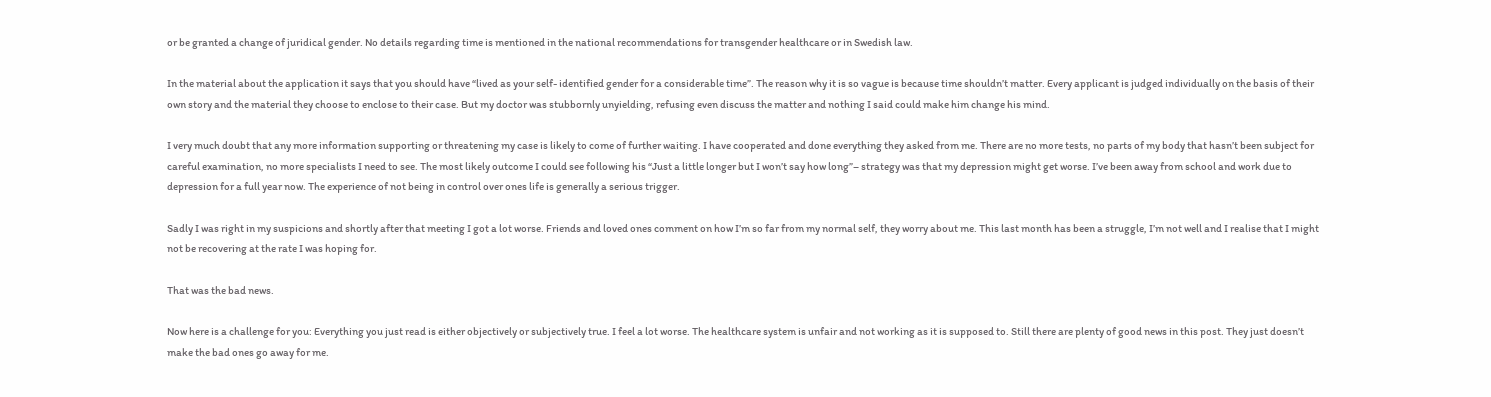or be granted a change of juridical gender. No details regarding time is mentioned in the national recommendations for transgender healthcare or in Swedish law.

In the material about the application it says that you should have “lived as your self- identified gender for a considerable time”. The reason why it is so vague is because time shouldn’t matter. Every applicant is judged individually on the basis of their own story and the material they choose to enclose to their case. But my doctor was stubbornly unyielding, refusing even discuss the matter and nothing I said could make him change his mind.

I very much doubt that any more information supporting or threatening my case is likely to come of further waiting. I have cooperated and done everything they asked from me. There are no more tests, no parts of my body that hasn’t been subject for careful examination, no more specialists I need to see. The most likely outcome I could see following his “Just a little longer but I won’t say how long”– strategy was that my depression might get worse. I’ve been away from school and work due to depression for a full year now. The experience of not being in control over ones life is generally a serious trigger.

Sadly I was right in my suspicions and shortly after that meeting I got a lot worse. Friends and loved ones comment on how I’m so far from my normal self, they worry about me. This last month has been a struggle, I’m not well and I realise that I might not be recovering at the rate I was hoping for.

That was the bad news.

Now here is a challenge for you: Everything you just read is either objectively or subjectively true. I feel a lot worse. The healthcare system is unfair and not working as it is supposed to. Still there are plenty of good news in this post. They just doesn’t make the bad ones go away for me.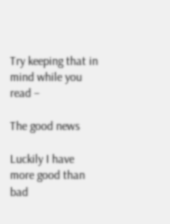Try keeping that in mind while you read –

The good news

Luckily I have more good than bad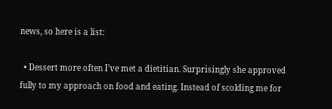news, so here is a list:

  • Dessert more often I’ve met a dietitian. Surprisingly she approved fully to my approach on food and eating. Instead of scolding me for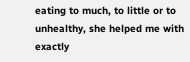eating to much, to little or to unhealthy, she helped me with exactly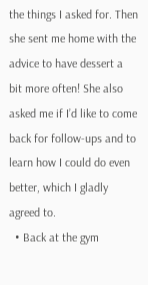the things I asked for. Then she sent me home with the advice to have dessert a bit more often! She also asked me if I’d like to come back for follow-ups and to learn how I could do even better, which I gladly agreed to.
  • Back at the gym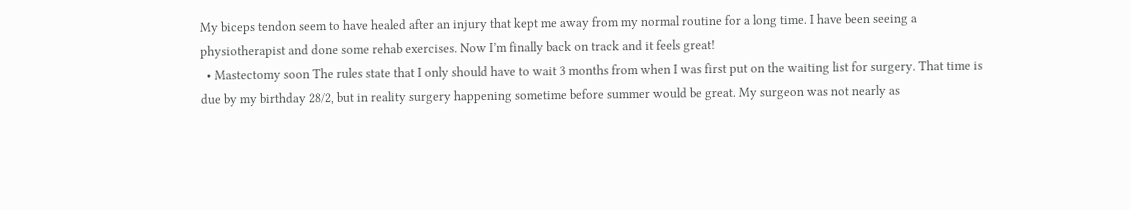My biceps tendon seem to have healed after an injury that kept me away from my normal routine for a long time. I have been seeing a physiotherapist and done some rehab exercises. Now I’m finally back on track and it feels great!
  • Mastectomy soon The rules state that I only should have to wait 3 months from when I was first put on the waiting list for surgery. That time is due by my birthday 28/2, but in reality surgery happening sometime before summer would be great. My surgeon was not nearly as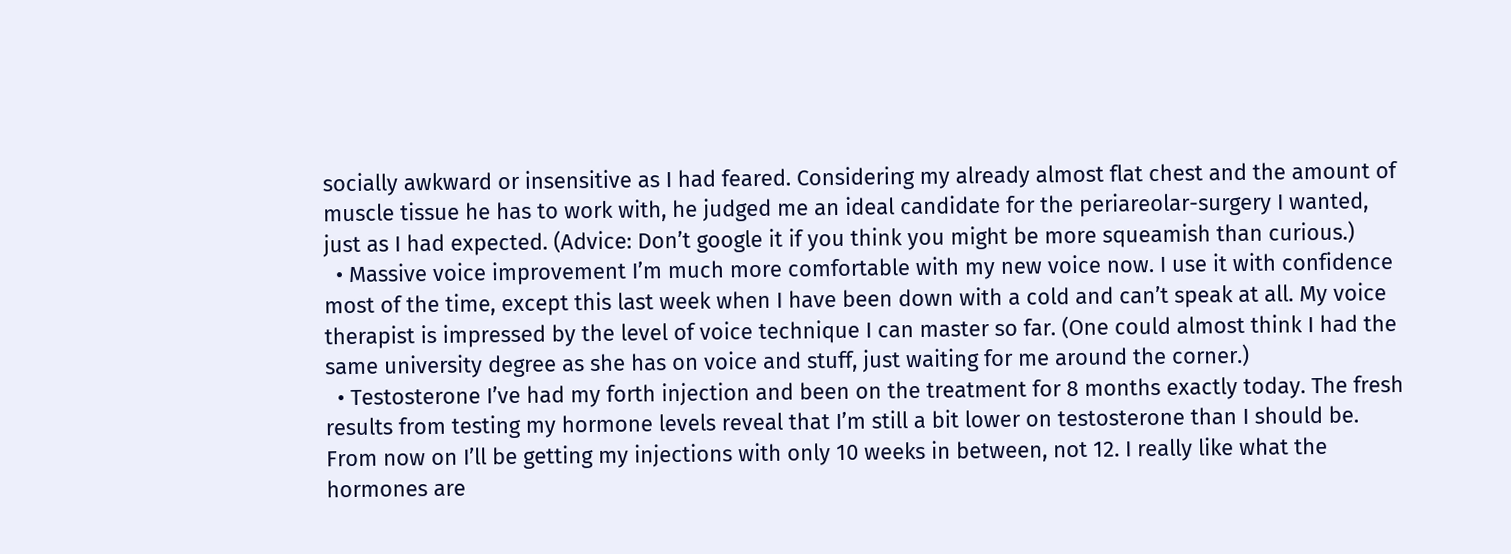socially awkward or insensitive as I had feared. Considering my already almost flat chest and the amount of muscle tissue he has to work with, he judged me an ideal candidate for the periareolar-surgery I wanted, just as I had expected. (Advice: Don’t google it if you think you might be more squeamish than curious.)
  • Massive voice improvement I’m much more comfortable with my new voice now. I use it with confidence most of the time, except this last week when I have been down with a cold and can’t speak at all. My voice therapist is impressed by the level of voice technique I can master so far. (One could almost think I had the same university degree as she has on voice and stuff, just waiting for me around the corner.)
  • Testosterone I’ve had my forth injection and been on the treatment for 8 months exactly today. The fresh results from testing my hormone levels reveal that I’m still a bit lower on testosterone than I should be. From now on I’ll be getting my injections with only 10 weeks in between, not 12. I really like what the hormones are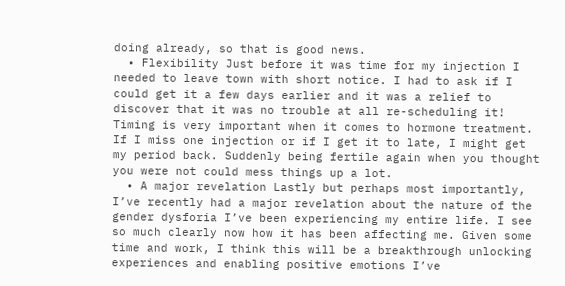doing already, so that is good news.
  • Flexibility Just before it was time for my injection I needed to leave town with short notice. I had to ask if I could get it a few days earlier and it was a relief to discover that it was no trouble at all re-scheduling it! Timing is very important when it comes to hormone treatment. If I miss one injection or if I get it to late, I might get my period back. Suddenly being fertile again when you thought you were not could mess things up a lot.
  • A major revelation Lastly but perhaps most importantly, I’ve recently had a major revelation about the nature of the gender dysforia I’ve been experiencing my entire life. I see so much clearly now how it has been affecting me. Given some time and work, I think this will be a breakthrough unlocking experiences and enabling positive emotions I’ve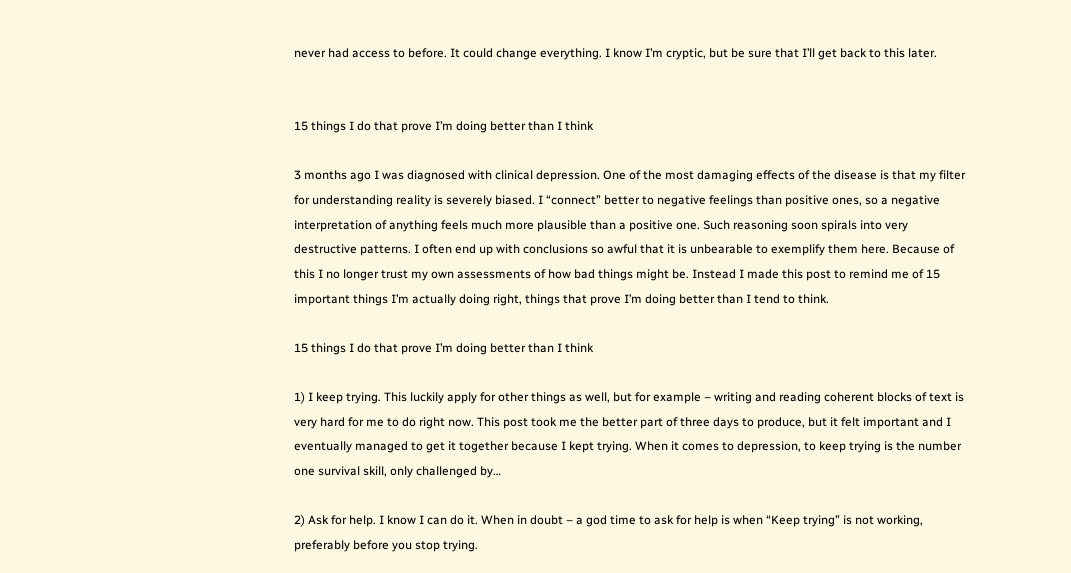never had access to before. It could change everything. I know I’m cryptic, but be sure that I’ll get back to this later.


15 things I do that prove I’m doing better than I think

3 months ago I was diagnosed with clinical depression. One of the most damaging effects of the disease is that my filter for understanding reality is severely biased. I “connect” better to negative feelings than positive ones, so a negative interpretation of anything feels much more plausible than a positive one. Such reasoning soon spirals into very destructive patterns. I often end up with conclusions so awful that it is unbearable to exemplify them here. Because of this I no longer trust my own assessments of how bad things might be. Instead I made this post to remind me of 15 important things I’m actually doing right, things that prove I’m doing better than I tend to think.

15 things I do that prove I’m doing better than I think

1) I keep trying. This luckily apply for other things as well, but for example – writing and reading coherent blocks of text is very hard for me to do right now. This post took me the better part of three days to produce, but it felt important and I eventually managed to get it together because I kept trying. When it comes to depression, to keep trying is the number one survival skill, only challenged by…

2) Ask for help. I know I can do it. When in doubt – a god time to ask for help is when “Keep trying” is not working, preferably before you stop trying.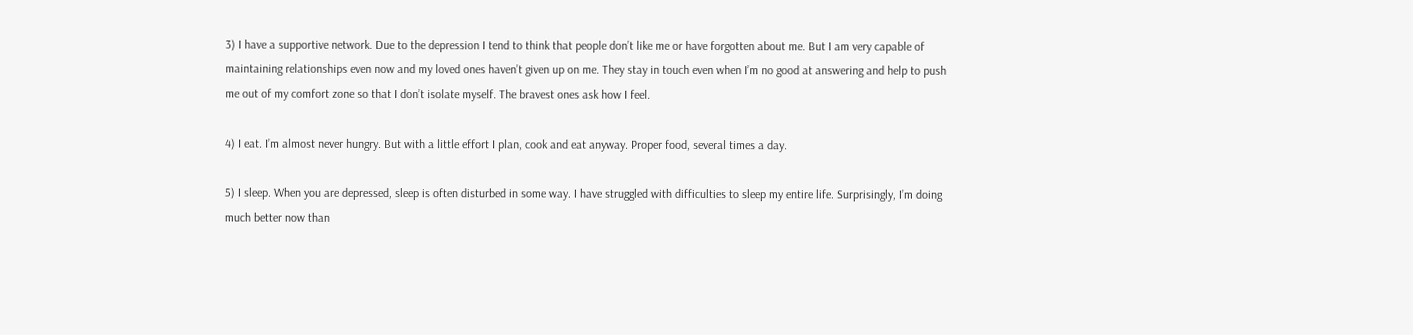3) I have a supportive network. Due to the depression I tend to think that people don’t like me or have forgotten about me. But I am very capable of maintaining relationships even now and my loved ones haven’t given up on me. They stay in touch even when I’m no good at answering and help to push me out of my comfort zone so that I don’t isolate myself. The bravest ones ask how I feel.

4) I eat. I’m almost never hungry. But with a little effort I plan, cook and eat anyway. Proper food, several times a day.

5) I sleep. When you are depressed, sleep is often disturbed in some way. I have struggled with difficulties to sleep my entire life. Surprisingly, I’m doing much better now than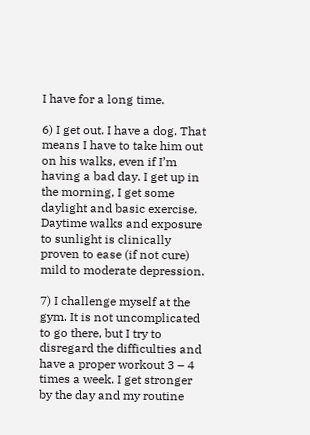I have for a long time.

6) I get out. I have a dog. That means I have to take him out on his walks, even if I’m having a bad day. I get up in the morning, I get some daylight and basic exercise. Daytime walks and exposure to sunlight is clinically proven to ease (if not cure) mild to moderate depression.

7) I challenge myself at the gym. It is not uncomplicated to go there, but I try to disregard the difficulties and have a proper workout 3 – 4 times a week. I get stronger by the day and my routine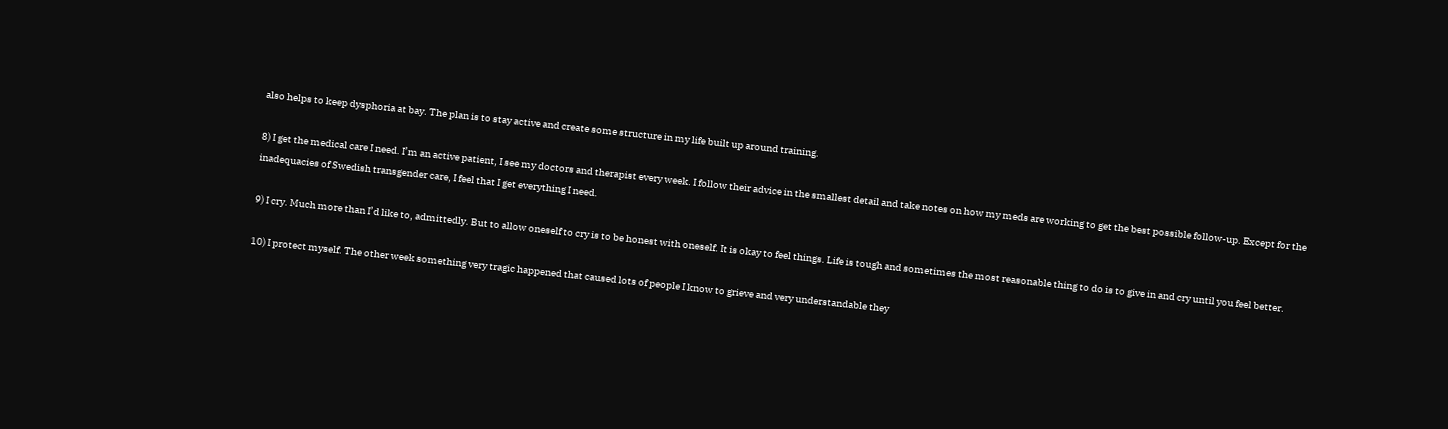also helps to keep dysphoria at bay. The plan is to stay active and create some structure in my life built up around training.

8) I get the medical care I need. I’m an active patient, I see my doctors and therapist every week. I follow their advice in the smallest detail and take notes on how my meds are working to get the best possible follow-up. Except for the inadequacies of Swedish transgender care, I feel that I get everything I need.

9) I cry. Much more than I’d like to, admittedly. But to allow oneself to cry is to be honest with oneself. It is okay to feel things. Life is tough and sometimes the most reasonable thing to do is to give in and cry until you feel better.

10) I protect myself. The other week something very tragic happened that caused lots of people I know to grieve and very understandable they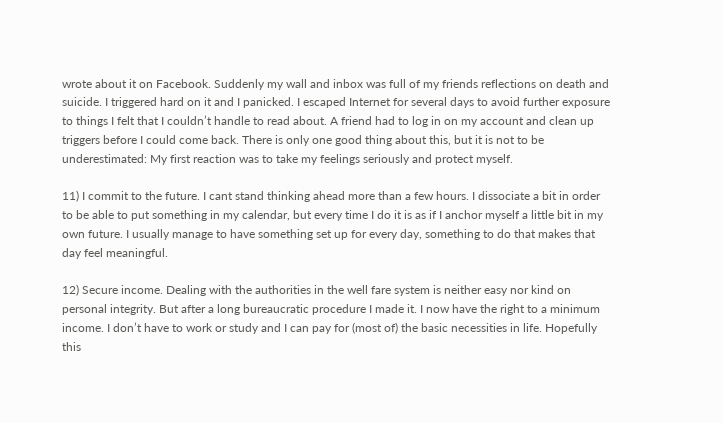wrote about it on Facebook. Suddenly my wall and inbox was full of my friends reflections on death and suicide. I triggered hard on it and I panicked. I escaped Internet for several days to avoid further exposure to things I felt that I couldn’t handle to read about. A friend had to log in on my account and clean up triggers before I could come back. There is only one good thing about this, but it is not to be underestimated: My first reaction was to take my feelings seriously and protect myself.

11) I commit to the future. I cant stand thinking ahead more than a few hours. I dissociate a bit in order to be able to put something in my calendar, but every time I do it is as if I anchor myself a little bit in my own future. I usually manage to have something set up for every day, something to do that makes that day feel meaningful.

12) Secure income. Dealing with the authorities in the well fare system is neither easy nor kind on personal integrity. But after a long bureaucratic procedure I made it. I now have the right to a minimum income. I don’t have to work or study and I can pay for (most of) the basic necessities in life. Hopefully this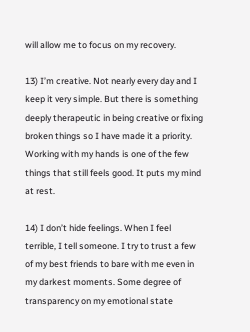will allow me to focus on my recovery.

13) I’m creative. Not nearly every day and I keep it very simple. But there is something deeply therapeutic in being creative or fixing broken things so I have made it a priority. Working with my hands is one of the few things that still feels good. It puts my mind at rest.

14) I don’t hide feelings. When I feel terrible, I tell someone. I try to trust a few of my best friends to bare with me even in my darkest moments. Some degree of transparency on my emotional state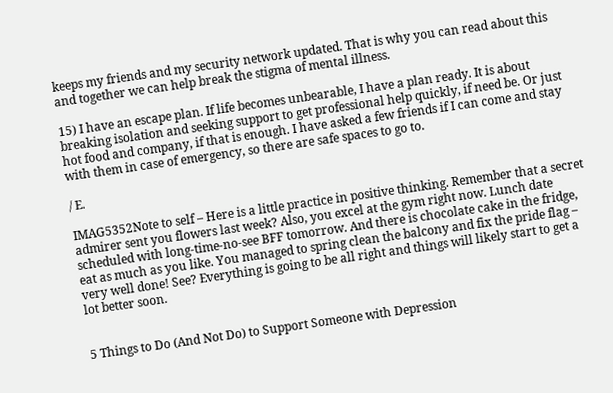keeps my friends and my security network updated. That is why you can read about this and together we can help break the stigma of mental illness.

15) I have an escape plan. If life becomes unbearable, I have a plan ready. It is about breaking isolation and seeking support to get professional help quickly, if need be. Or just hot food and company, if that is enough. I have asked a few friends if I can come and stay with them in case of emergency, so there are safe spaces to go to.

/ E.

IMAG5352Note to self – Here is a little practice in positive thinking. Remember that a secret admirer sent you flowers last week? Also, you excel at the gym right now. Lunch date scheduled with long-time-no-see BFF tomorrow. And there is chocolate cake in the fridge, eat as much as you like. You managed to spring clean the balcony and fix the pride flag – very well done! See? Everything is going to be all right and things will likely start to get a lot better soon.


5 Things to Do (And Not Do) to Support Someone with Depression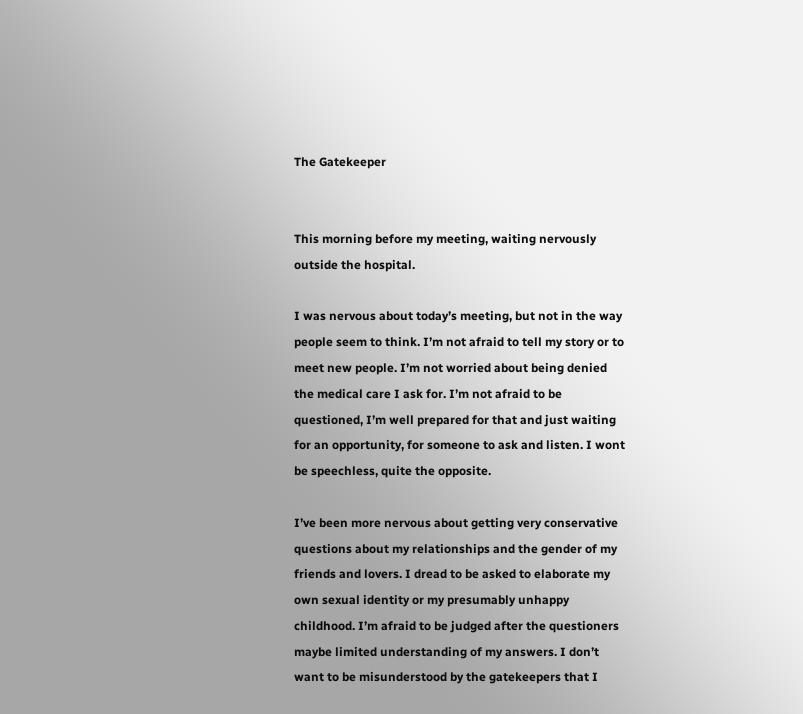The Gatekeeper


This morning before my meeting, waiting nervously outside the hospital.

I was nervous about today’s meeting, but not in the way people seem to think. I’m not afraid to tell my story or to meet new people. I’m not worried about being denied the medical care I ask for. I’m not afraid to be questioned, I’m well prepared for that and just waiting for an opportunity, for someone to ask and listen. I wont be speechless, quite the opposite.

I’ve been more nervous about getting very conservative questions about my relationships and the gender of my friends and lovers. I dread to be asked to elaborate my own sexual identity or my presumably unhappy childhood. I’m afraid to be judged after the questioners maybe limited understanding of my answers. I don’t want to be misunderstood by the gatekeepers that I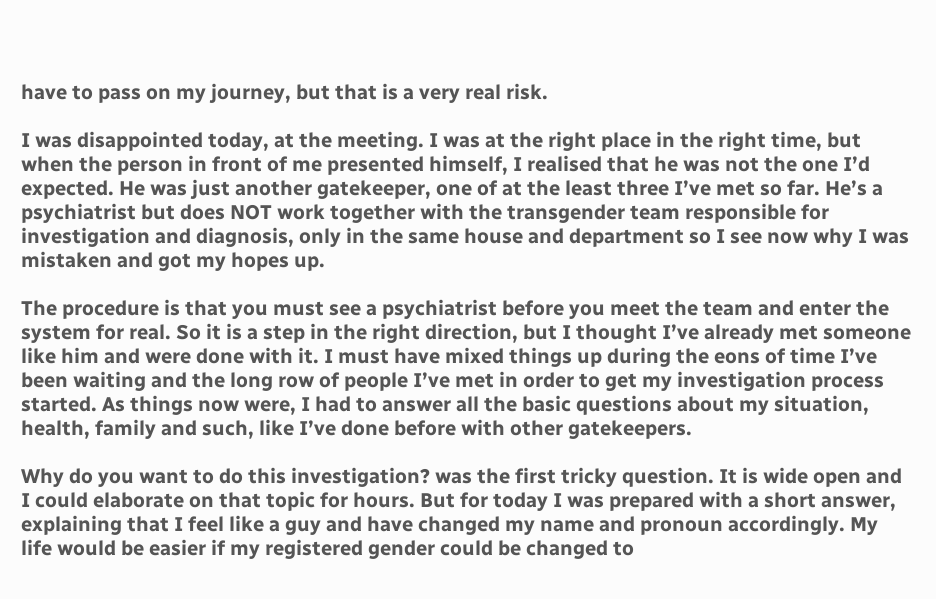have to pass on my journey, but that is a very real risk.

I was disappointed today, at the meeting. I was at the right place in the right time, but when the person in front of me presented himself, I realised that he was not the one I’d expected. He was just another gatekeeper, one of at the least three I’ve met so far. He’s a psychiatrist but does NOT work together with the transgender team responsible for investigation and diagnosis, only in the same house and department so I see now why I was mistaken and got my hopes up.

The procedure is that you must see a psychiatrist before you meet the team and enter the system for real. So it is a step in the right direction, but I thought I’ve already met someone like him and were done with it. I must have mixed things up during the eons of time I’ve been waiting and the long row of people I’ve met in order to get my investigation process started. As things now were, I had to answer all the basic questions about my situation, health, family and such, like I’ve done before with other gatekeepers.

Why do you want to do this investigation? was the first tricky question. It is wide open and I could elaborate on that topic for hours. But for today I was prepared with a short answer, explaining that I feel like a guy and have changed my name and pronoun accordingly. My life would be easier if my registered gender could be changed to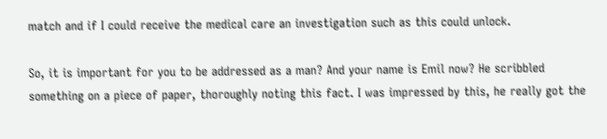match and if I could receive the medical care an investigation such as this could unlock.

So, it is important for you to be addressed as a man? And your name is Emil now? He scribbled something on a piece of paper, thoroughly noting this fact. I was impressed by this, he really got the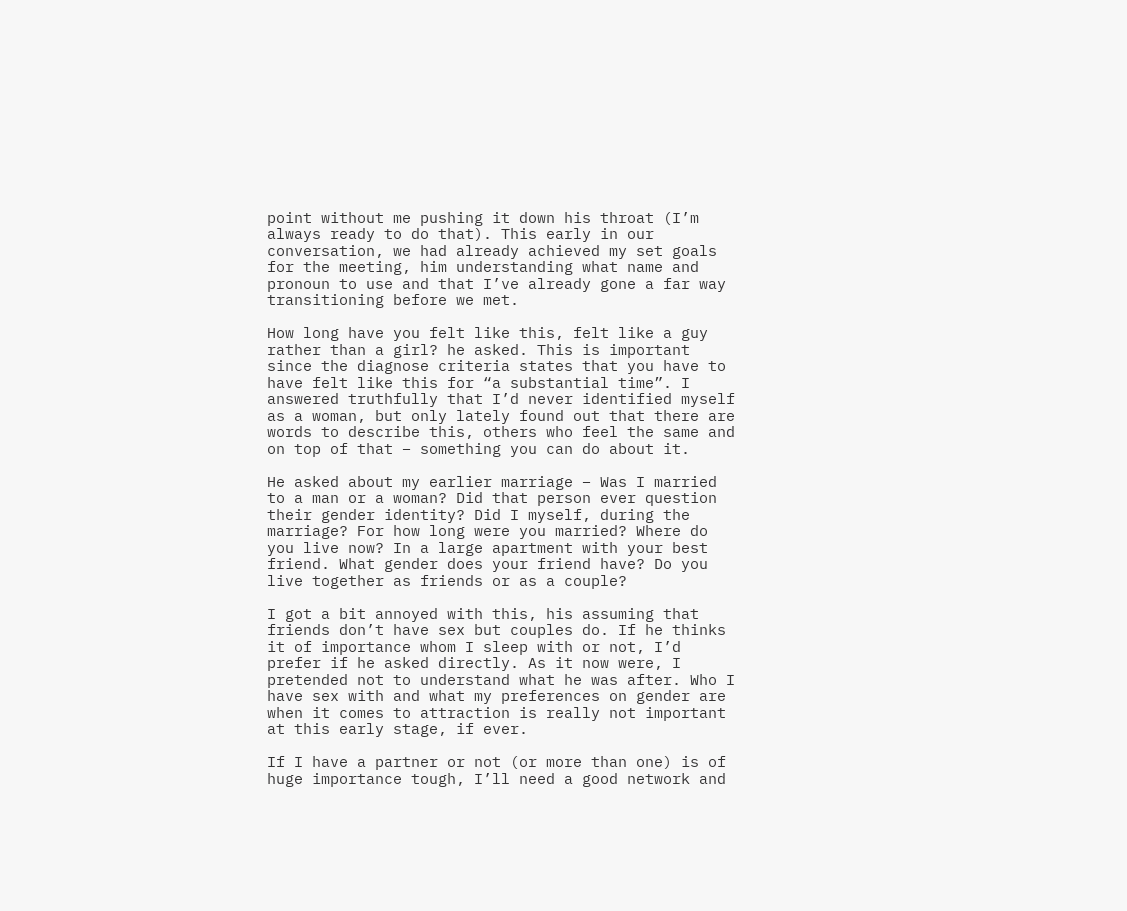point without me pushing it down his throat (I’m always ready to do that). This early in our conversation, we had already achieved my set goals for the meeting, him understanding what name and pronoun to use and that I’ve already gone a far way transitioning before we met.

How long have you felt like this, felt like a guy rather than a girl? he asked. This is important since the diagnose criteria states that you have to have felt like this for “a substantial time”. I answered truthfully that I’d never identified myself as a woman, but only lately found out that there are words to describe this, others who feel the same and on top of that – something you can do about it.

He asked about my earlier marriage – Was I married to a man or a woman? Did that person ever question their gender identity? Did I myself, during the marriage? For how long were you married? Where do you live now? In a large apartment with your best friend. What gender does your friend have? Do you live together as friends or as a couple?

I got a bit annoyed with this, his assuming that friends don’t have sex but couples do. If he thinks it of importance whom I sleep with or not, I’d prefer if he asked directly. As it now were, I pretended not to understand what he was after. Who I have sex with and what my preferences on gender are when it comes to attraction is really not important at this early stage, if ever.

If I have a partner or not (or more than one) is of huge importance tough, I’ll need a good network and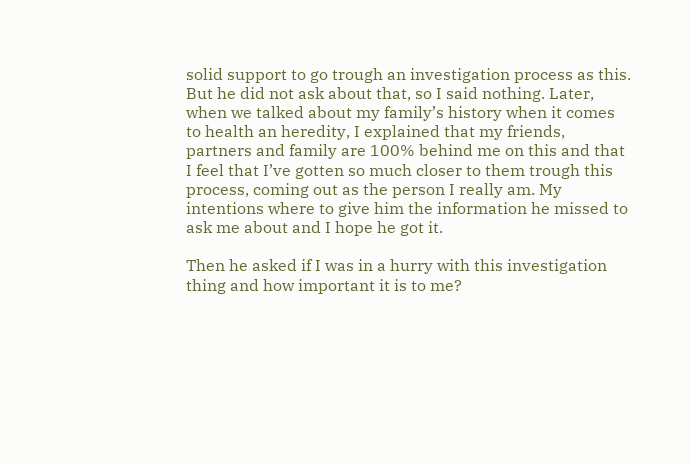solid support to go trough an investigation process as this. But he did not ask about that, so I said nothing. Later, when we talked about my family’s history when it comes to health an heredity, I explained that my friends, partners and family are 100% behind me on this and that I feel that I’ve gotten so much closer to them trough this process, coming out as the person I really am. My intentions where to give him the information he missed to ask me about and I hope he got it.

Then he asked if I was in a hurry with this investigation thing and how important it is to me?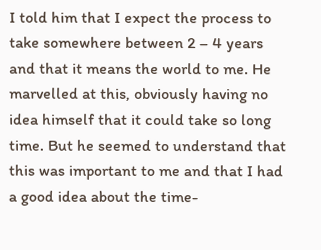I told him that I expect the process to take somewhere between 2 – 4 years and that it means the world to me. He marvelled at this, obviously having no idea himself that it could take so long time. But he seemed to understand that this was important to me and that I had a good idea about the time-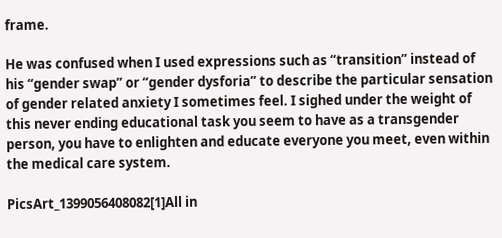frame.

He was confused when I used expressions such as “transition” instead of his “gender swap” or “gender dysforia” to describe the particular sensation of gender related anxiety I sometimes feel. I sighed under the weight of this never ending educational task you seem to have as a transgender person, you have to enlighten and educate everyone you meet, even within the medical care system.

PicsArt_1399056408082[1]All in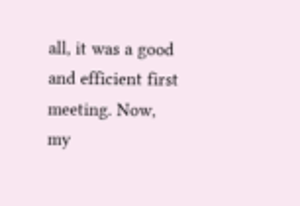all, it was a good and efficient first meeting. Now, my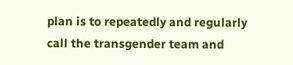plan is to repeatedly and regularly call the transgender team and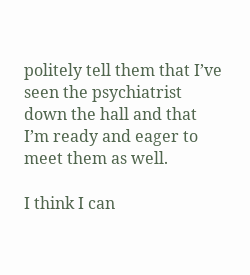politely tell them that I’ve seen the psychiatrist down the hall and that I’m ready and eager to meet them as well.

I think I can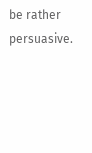be rather persuasive.